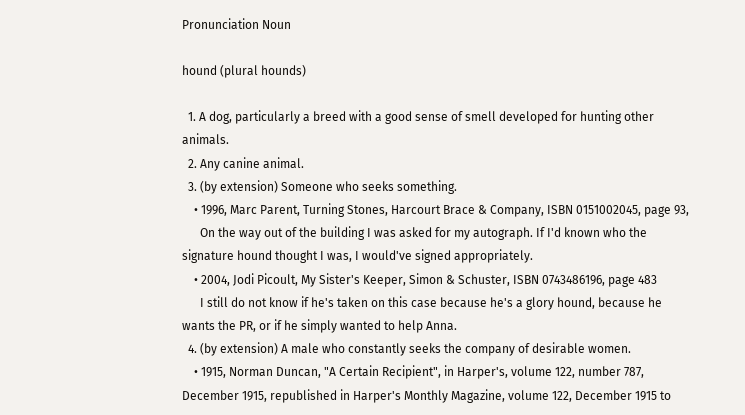Pronunciation Noun

hound (plural hounds)

  1. A dog, particularly a breed with a good sense of smell developed for hunting other animals.
  2. Any canine animal.
  3. (by extension) Someone who seeks something.
    • 1996, Marc Parent, Turning Stones, Harcourt Brace & Company, ISBN 0151002045, page 93,
      On the way out of the building I was asked for my autograph. If I'd known who the signature hound thought I was, I would've signed appropriately.
    • 2004, Jodi Picoult, My Sister's Keeper, Simon & Schuster, ISBN 0743486196, page 483
      I still do not know if he's taken on this case because he's a glory hound, because he wants the PR, or if he simply wanted to help Anna.
  4. (by extension) A male who constantly seeks the company of desirable women.
    • 1915, Norman Duncan, "A Certain Recipient", in Harper's, volume 122, number 787, December 1915, republished in Harper's Monthly Magazine, volume 122, December 1915 to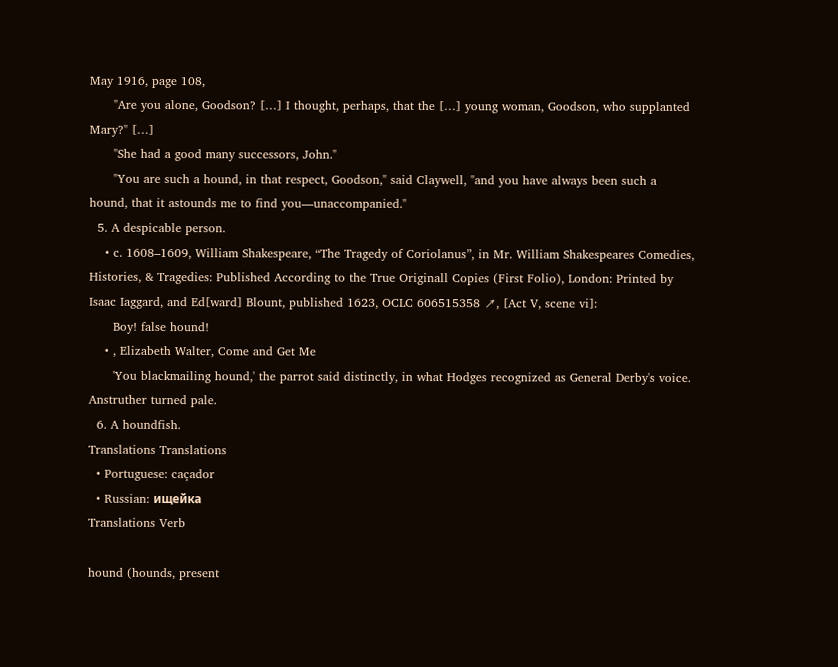May 1916, page 108,
      "Are you alone, Goodson? […] I thought, perhaps, that the […] young woman, Goodson, who supplanted Mary?" […]
      "She had a good many successors, John."
      "You are such a hound, in that respect, Goodson," said Claywell, "and you have always been such a hound, that it astounds me to find you—unaccompanied."
  5. A despicable person.
    • c. 1608–1609, William Shakespeare, “The Tragedy of Coriolanus”, in Mr. William Shakespeares Comedies, Histories, & Tragedies: Published According to the True Originall Copies (First Folio), London: Printed by Isaac Iaggard, and Ed[ward] Blount, published 1623, OCLC 606515358 ↗, [Act V, scene vi]:
      Boy! false hound!
    • , Elizabeth Walter, Come and Get Me
      'You blackmailing hound,' the parrot said distinctly, in what Hodges recognized as General Derby's voice. Anstruther turned pale.
  6. A houndfish.
Translations Translations
  • Portuguese: caçador
  • Russian: ищейка
Translations Verb

hound (hounds, present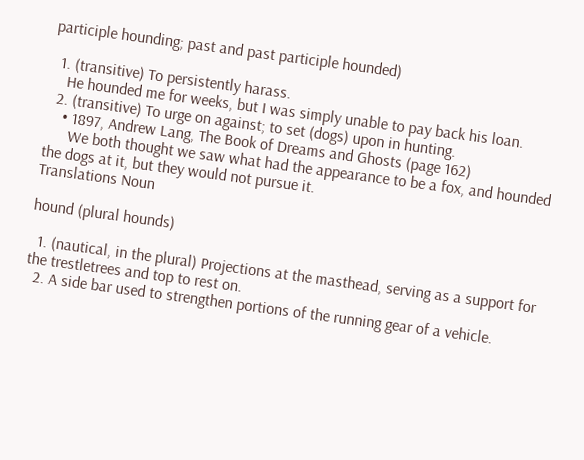participle hounding; past and past participle hounded)

  1. (transitive) To persistently harass.
    He hounded me for weeks, but I was simply unable to pay back his loan.
  2. (transitive) To urge on against; to set (dogs) upon in hunting.
    • 1897, Andrew Lang, The Book of Dreams and Ghosts (page 162)
      We both thought we saw what had the appearance to be a fox, and hounded the dogs at it, but they would not pursue it.
Translations Noun

hound (plural hounds)

  1. (nautical, in the plural) Projections at the masthead, serving as a support for the trestletrees and top to rest on.
  2. A side bar used to strengthen portions of the running gear of a vehicle.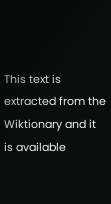This text is extracted from the Wiktionary and it is available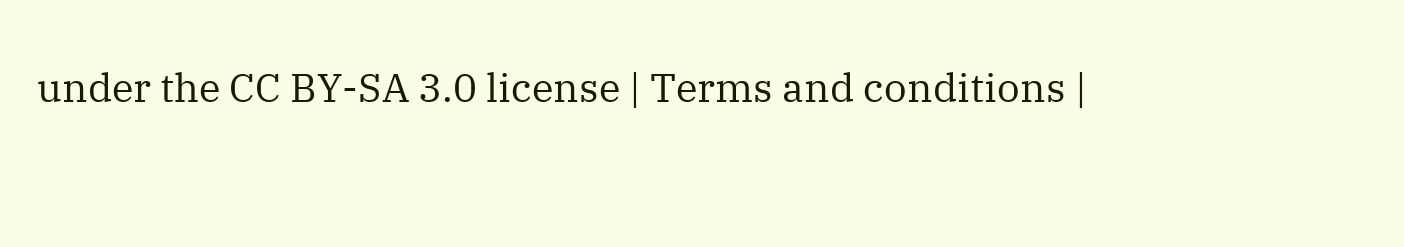under the CC BY-SA 3.0 license | Terms and conditions |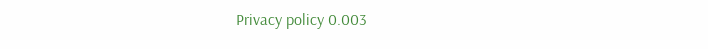Privacy policy 0.003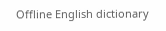Offline English dictionary